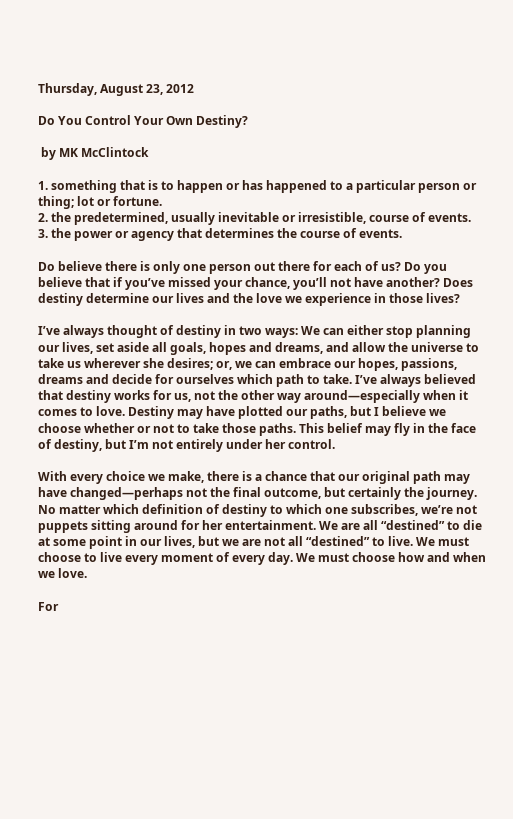Thursday, August 23, 2012

Do You Control Your Own Destiny?

 by MK McClintock

1. something that is to happen or has happened to a particular person or thing; lot or fortune.
2. the predetermined, usually inevitable or irresistible, course of events.
3. the power or agency that determines the course of events.

Do believe there is only one person out there for each of us? Do you believe that if you’ve missed your chance, you’ll not have another? Does destiny determine our lives and the love we experience in those lives?

I’ve always thought of destiny in two ways: We can either stop planning our lives, set aside all goals, hopes and dreams, and allow the universe to take us wherever she desires; or, we can embrace our hopes, passions, dreams and decide for ourselves which path to take. I’ve always believed that destiny works for us, not the other way around—especially when it comes to love. Destiny may have plotted our paths, but I believe we choose whether or not to take those paths. This belief may fly in the face of destiny, but I’m not entirely under her control.

With every choice we make, there is a chance that our original path may have changed—perhaps not the final outcome, but certainly the journey. No matter which definition of destiny to which one subscribes, we’re not puppets sitting around for her entertainment. We are all “destined” to die at some point in our lives, but we are not all “destined” to live. We must choose to live every moment of every day. We must choose how and when we love.

For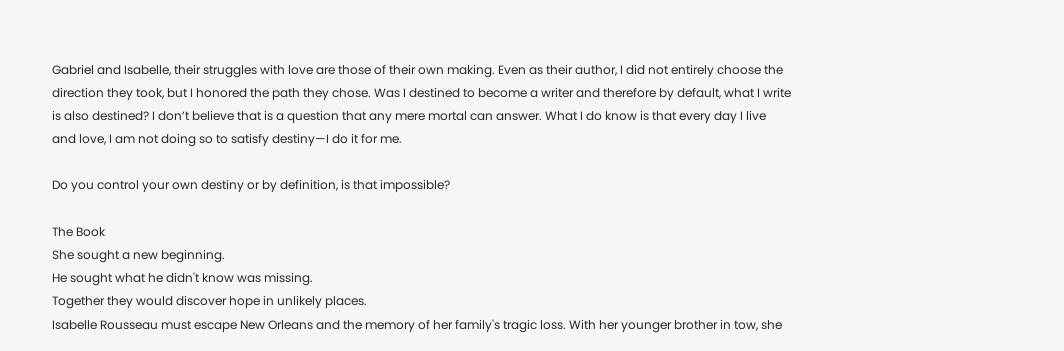Gabriel and Isabelle, their struggles with love are those of their own making. Even as their author, I did not entirely choose the direction they took, but I honored the path they chose. Was I destined to become a writer and therefore by default, what I write is also destined? I don’t believe that is a question that any mere mortal can answer. What I do know is that every day I live and love, I am not doing so to satisfy destiny—I do it for me.

Do you control your own destiny or by definition, is that impossible?

The Book
She sought a new beginning.
He sought what he didn't know was missing.
Together they would discover hope in unlikely places.
Isabelle Rousseau must escape New Orleans and the memory of her family's tragic loss. With her younger brother in tow, she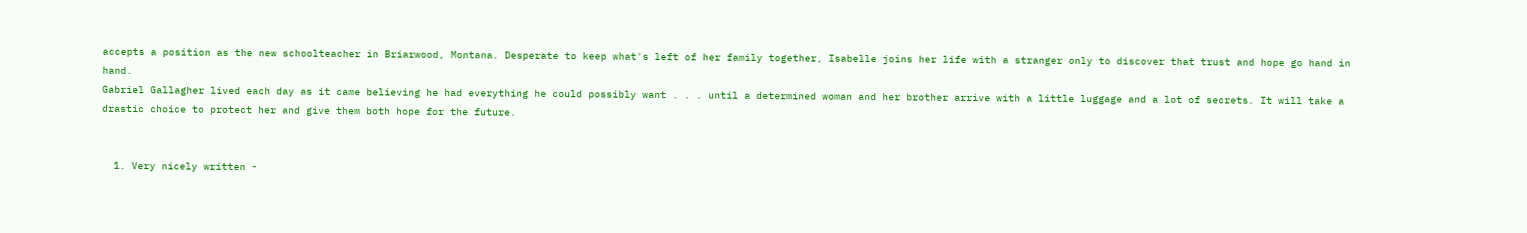accepts a position as the new schoolteacher in Briarwood, Montana. Desperate to keep what's left of her family together, Isabelle joins her life with a stranger only to discover that trust and hope go hand in hand.
Gabriel Gallagher lived each day as it came believing he had everything he could possibly want . . . until a determined woman and her brother arrive with a little luggage and a lot of secrets. It will take a drastic choice to protect her and give them both hope for the future.


  1. Very nicely written -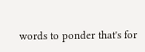words to ponder that's for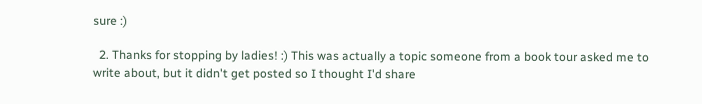sure :)

  2. Thanks for stopping by ladies! :) This was actually a topic someone from a book tour asked me to write about, but it didn't get posted so I thought I'd share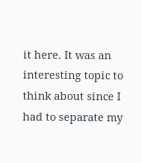it here. It was an interesting topic to think about since I had to separate my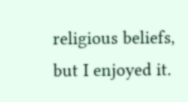religious beliefs, but I enjoyed it.